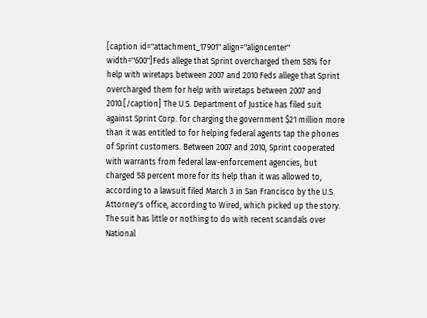[caption id="attachment_17901" align="aligncenter" width="600"]Feds allege that Sprint overcharged them 58% for help with wiretaps between 2007 and 2010 Feds allege that Sprint overcharged them for help with wiretaps between 2007 and 2010.[/caption] The U.S. Department of Justice has filed suit against Sprint Corp. for charging the government $21 million more than it was entitled to for helping federal agents tap the phones of Sprint customers. Between 2007 and 2010, Sprint cooperated with warrants from federal law-enforcement agencies, but charged 58 percent more for its help than it was allowed to, according to a lawsuit filed March 3 in San Francisco by the U.S. Attorney's office, according to Wired, which picked up the story. The suit has little or nothing to do with recent scandals over National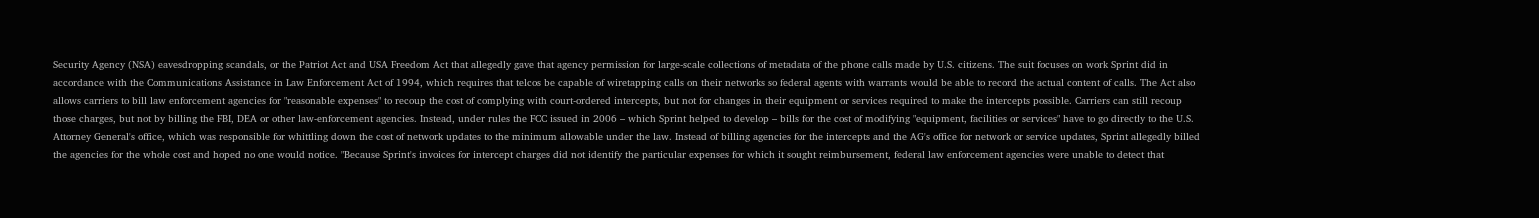Security Agency (NSA) eavesdropping scandals, or the Patriot Act and USA Freedom Act that allegedly gave that agency permission for large-scale collections of metadata of the phone calls made by U.S. citizens. The suit focuses on work Sprint did in accordance with the Communications Assistance in Law Enforcement Act of 1994, which requires that telcos be capable of wiretapping calls on their networks so federal agents with warrants would be able to record the actual content of calls. The Act also allows carriers to bill law enforcement agencies for "reasonable expenses" to recoup the cost of complying with court-ordered intercepts, but not for changes in their equipment or services required to make the intercepts possible. Carriers can still recoup those charges, but not by billing the FBI, DEA or other law-enforcement agencies. Instead, under rules the FCC issued in 2006 – which Sprint helped to develop – bills for the cost of modifying "equipment, facilities or services" have to go directly to the U.S. Attorney General's office, which was responsible for whittling down the cost of network updates to the minimum allowable under the law. Instead of billing agencies for the intercepts and the AG's office for network or service updates, Sprint allegedly billed the agencies for the whole cost and hoped no one would notice. "Because Sprint's invoices for intercept charges did not identify the particular expenses for which it sought reimbursement, federal law enforcement agencies were unable to detect that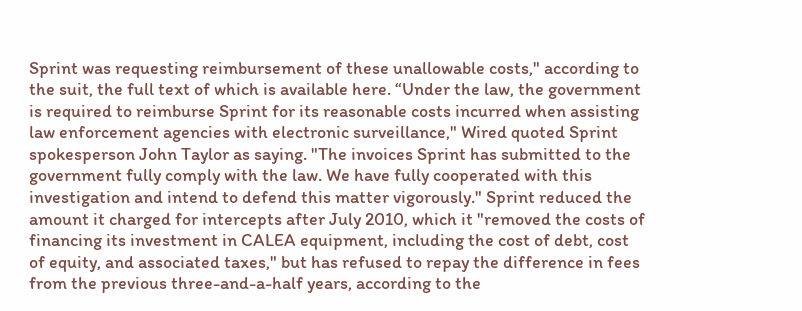Sprint was requesting reimbursement of these unallowable costs," according to the suit, the full text of which is available here. “Under the law, the government is required to reimburse Sprint for its reasonable costs incurred when assisting law enforcement agencies with electronic surveillance," Wired quoted Sprint spokesperson John Taylor as saying. "The invoices Sprint has submitted to the government fully comply with the law. We have fully cooperated with this investigation and intend to defend this matter vigorously." Sprint reduced the amount it charged for intercepts after July 2010, which it "removed the costs of financing its investment in CALEA equipment, including the cost of debt, cost of equity, and associated taxes," but has refused to repay the difference in fees from the previous three-and-a-half years, according to the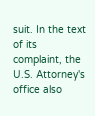suit. In the text of its complaint, the U.S. Attorney's office also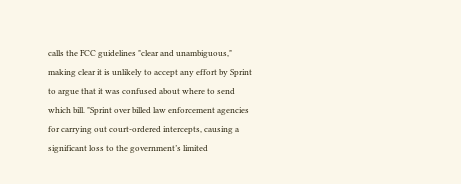calls the FCC guidelines "clear and unambiguous," making clear it is unlikely to accept any effort by Sprint to argue that it was confused about where to send which bill. "Sprint over billed law enforcement agencies for carrying out court-ordered intercepts, causing a significant loss to the government’s limited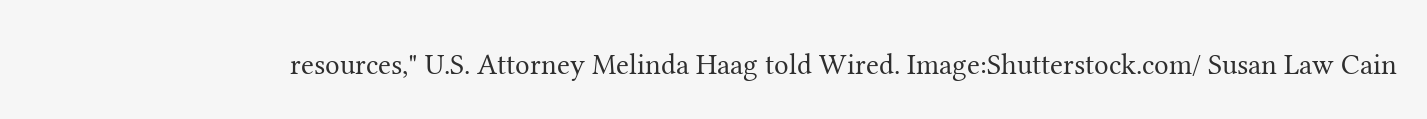resources," U.S. Attorney Melinda Haag told Wired. Image:Shutterstock.com/ Susan Law Cain